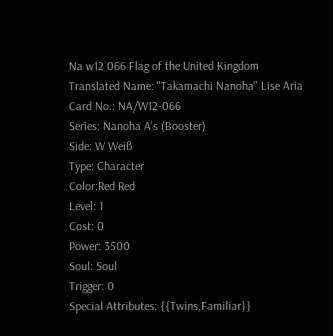Na w12 066 Flag of the United Kingdom Translated Name: "Takamachi Nanoha" Lise Aria
Card No.: NA/W12-066
Series: Nanoha A's (Booster)
Side: W Weiß
Type: Character
Color:Red Red
Level: 1
Cost: 0
Power: 3500
Soul: Soul
Trigger: 0
Special Attributes: {{Twins,Familiar}}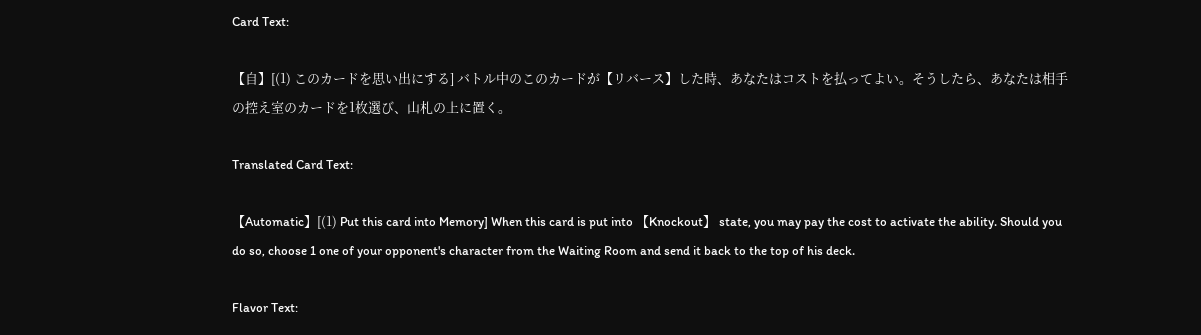Card Text:

【自】[(1) このカードを思い出にする] バトル中のこのカードが【リバース】した時、あなたはコストを払ってよい。そうしたら、あなたは相手の控え室のカードを1枚選び、山札の上に置く。

Translated Card Text:

【Automatic】[(1) Put this card into Memory] When this card is put into 【Knockout】 state, you may pay the cost to activate the ability. Should you do so, choose 1 one of your opponent's character from the Waiting Room and send it back to the top of his deck.

Flavor Text: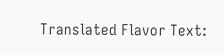Translated Flavor Text: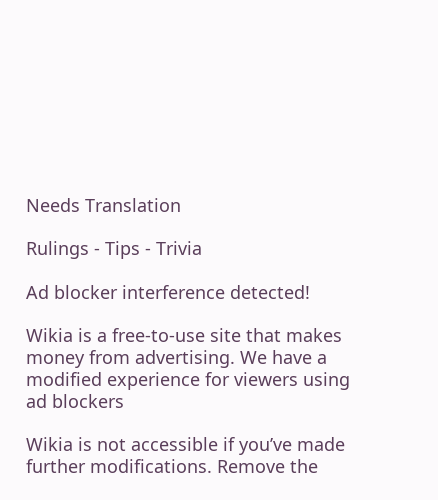Needs Translation

Rulings - Tips - Trivia

Ad blocker interference detected!

Wikia is a free-to-use site that makes money from advertising. We have a modified experience for viewers using ad blockers

Wikia is not accessible if you’ve made further modifications. Remove the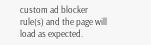custom ad blocker rule(s) and the page will load as expected.